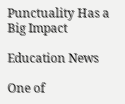Punctuality Has a Big Impact

Education News

One of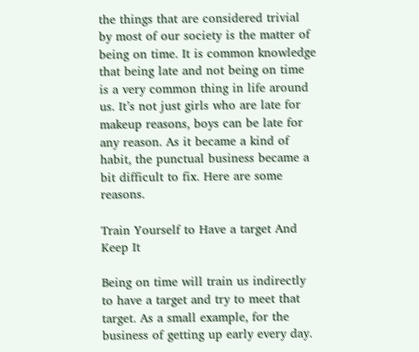the things that are considered trivial by most of our society is the matter of being on time. It is common knowledge that being late and not being on time is a very common thing in life around us. It’s not just girls who are late for makeup reasons, boys can be late for any reason. As it became a kind of habit, the punctual business became a bit difficult to fix. Here are some reasons.

Train Yourself to Have a target And Keep It

Being on time will train us indirectly to have a target and try to meet that target. As a small example, for the business of getting up early every day.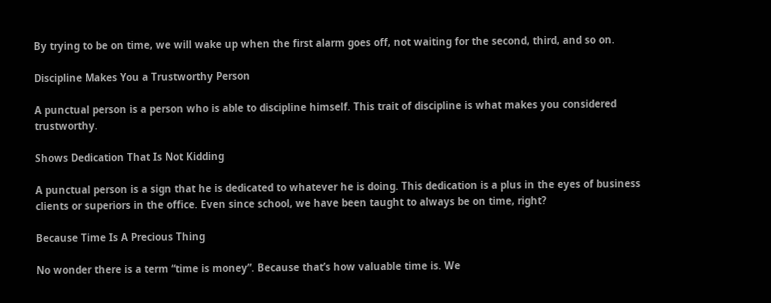By trying to be on time, we will wake up when the first alarm goes off, not waiting for the second, third, and so on.

Discipline Makes You a Trustworthy Person

A punctual person is a person who is able to discipline himself. This trait of discipline is what makes you considered trustworthy.

Shows Dedication That Is Not Kidding

A punctual person is a sign that he is dedicated to whatever he is doing. This dedication is a plus in the eyes of business clients or superiors in the office. Even since school, we have been taught to always be on time, right?

Because Time Is A Precious Thing

No wonder there is a term “time is money”. Because that’s how valuable time is. We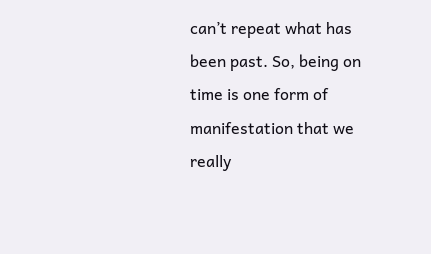can’t repeat what has been past. So, being on time is one form of manifestation that we really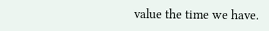value the time we have.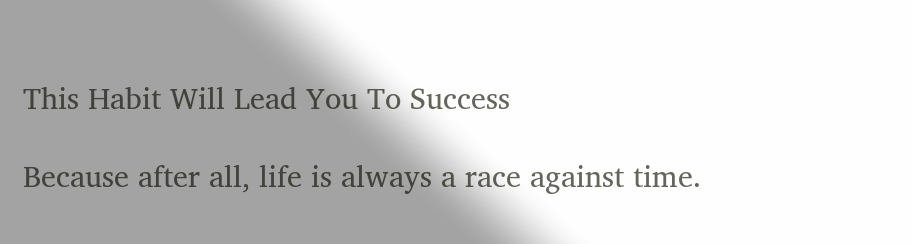This Habit Will Lead You To Success

Because after all, life is always a race against time.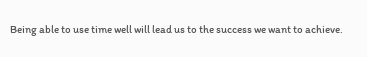Being able to use time well will lead us to the success we want to achieve.